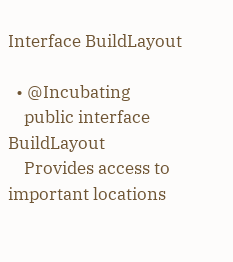Interface BuildLayout

  • @Incubating
    public interface BuildLayout
    Provides access to important locations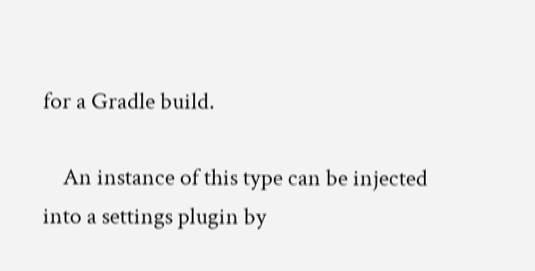for a Gradle build.

    An instance of this type can be injected into a settings plugin by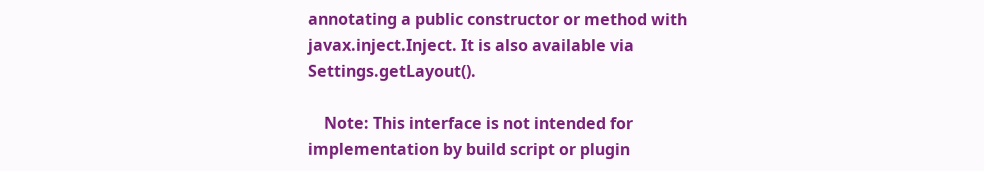annotating a public constructor or method with javax.inject.Inject. It is also available via Settings.getLayout().

    Note: This interface is not intended for implementation by build script or plugin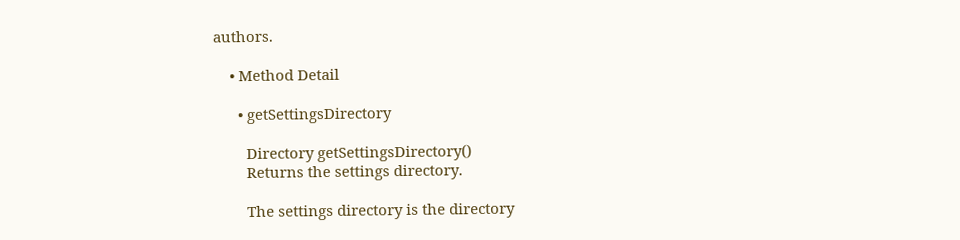authors.

    • Method Detail

      • getSettingsDirectory

        Directory getSettingsDirectory()
        Returns the settings directory.

        The settings directory is the directory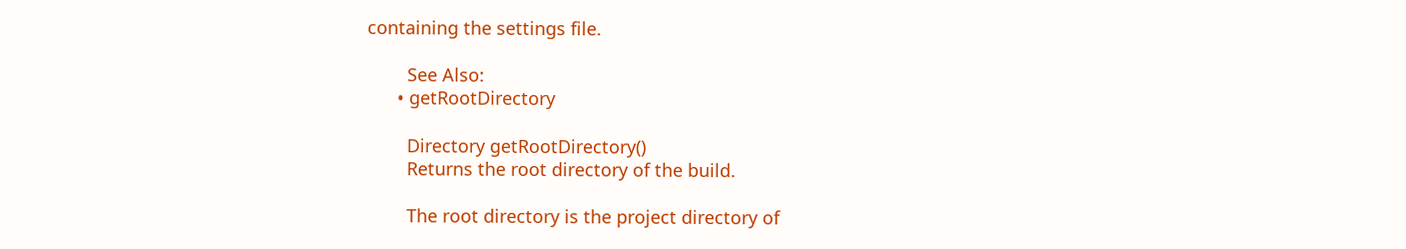containing the settings file.

        See Also:
      • getRootDirectory

        Directory getRootDirectory()
        Returns the root directory of the build.

        The root directory is the project directory of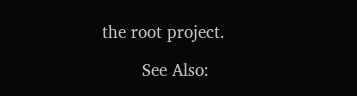the root project.

        See Also: